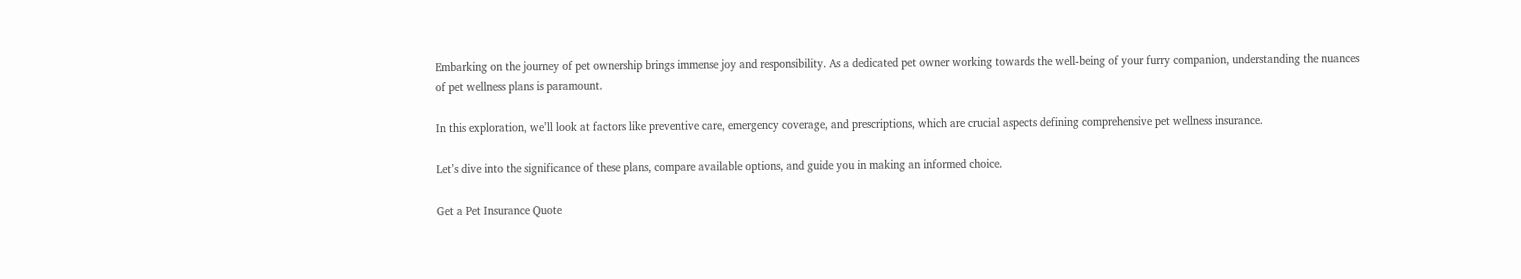Embarking on the journey of pet ownership brings immense joy and responsibility. As a dedicated pet owner working towards the well-being of your furry companion, understanding the nuances of pet wellness plans is paramount.

In this exploration, we’ll look at factors like preventive care, emergency coverage, and prescriptions, which are crucial aspects defining comprehensive pet wellness insurance.

Let’s dive into the significance of these plans, compare available options, and guide you in making an informed choice.

Get a Pet Insurance Quote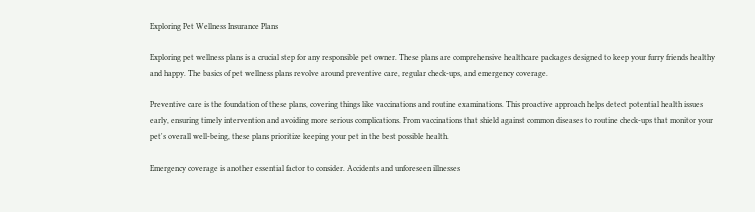Exploring Pet Wellness Insurance Plans

Exploring pet wellness plans is a crucial step for any responsible pet owner. These plans are comprehensive healthcare packages designed to keep your furry friends healthy and happy. The basics of pet wellness plans revolve around preventive care, regular check-ups, and emergency coverage.

Preventive care is the foundation of these plans, covering things like vaccinations and routine examinations. This proactive approach helps detect potential health issues early, ensuring timely intervention and avoiding more serious complications. From vaccinations that shield against common diseases to routine check-ups that monitor your pet's overall well-being, these plans prioritize keeping your pet in the best possible health.

Emergency coverage is another essential factor to consider. Accidents and unforeseen illnesses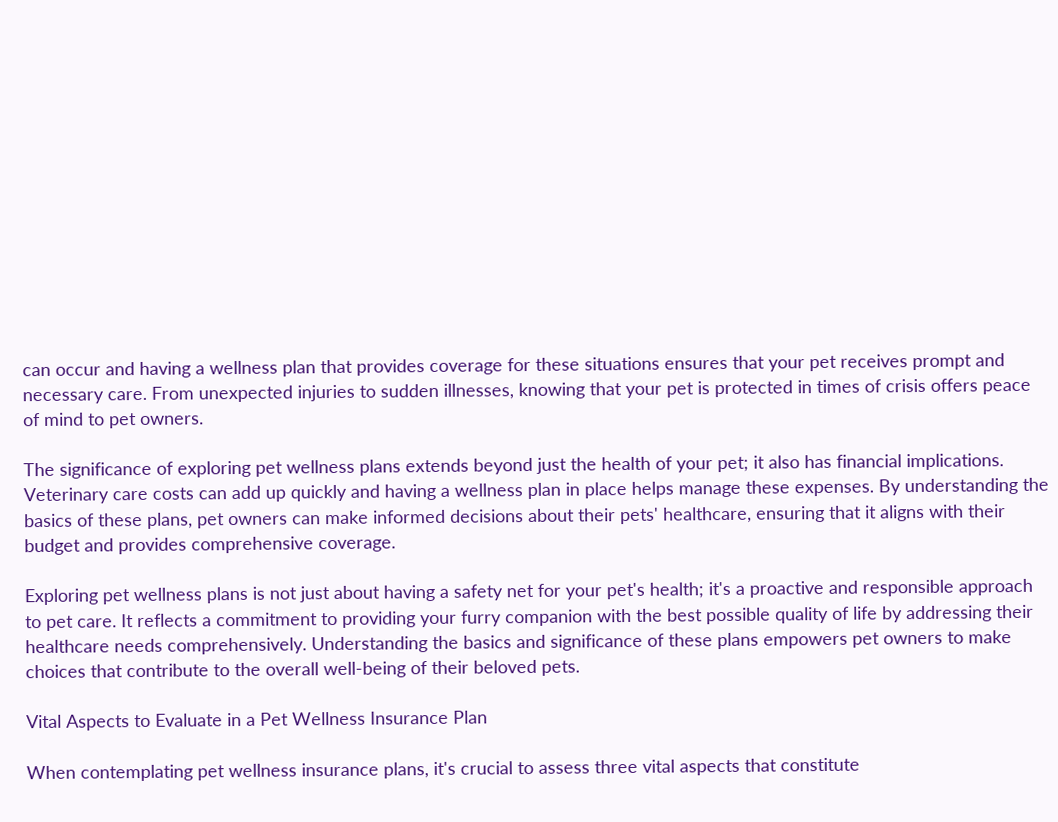can occur and having a wellness plan that provides coverage for these situations ensures that your pet receives prompt and necessary care. From unexpected injuries to sudden illnesses, knowing that your pet is protected in times of crisis offers peace of mind to pet owners.

The significance of exploring pet wellness plans extends beyond just the health of your pet; it also has financial implications. Veterinary care costs can add up quickly and having a wellness plan in place helps manage these expenses. By understanding the basics of these plans, pet owners can make informed decisions about their pets' healthcare, ensuring that it aligns with their budget and provides comprehensive coverage.

Exploring pet wellness plans is not just about having a safety net for your pet's health; it's a proactive and responsible approach to pet care. It reflects a commitment to providing your furry companion with the best possible quality of life by addressing their healthcare needs comprehensively. Understanding the basics and significance of these plans empowers pet owners to make choices that contribute to the overall well-being of their beloved pets.

Vital Aspects to Evaluate in a Pet Wellness Insurance Plan

When contemplating pet wellness insurance plans, it's crucial to assess three vital aspects that constitute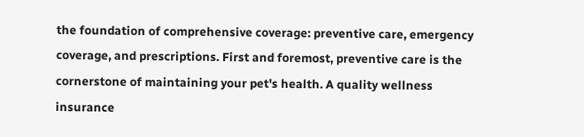the foundation of comprehensive coverage: preventive care, emergency coverage, and prescriptions. First and foremost, preventive care is the cornerstone of maintaining your pet's health. A quality wellness insurance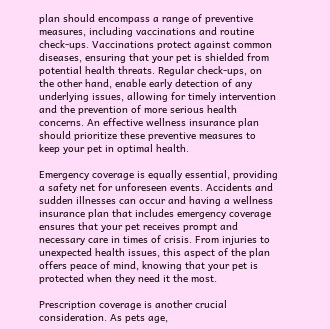plan should encompass a range of preventive measures, including vaccinations and routine check-ups. Vaccinations protect against common diseases, ensuring that your pet is shielded from potential health threats. Regular check-ups, on the other hand, enable early detection of any underlying issues, allowing for timely intervention and the prevention of more serious health concerns. An effective wellness insurance plan should prioritize these preventive measures to keep your pet in optimal health.

Emergency coverage is equally essential, providing a safety net for unforeseen events. Accidents and sudden illnesses can occur and having a wellness insurance plan that includes emergency coverage ensures that your pet receives prompt and necessary care in times of crisis. From injuries to unexpected health issues, this aspect of the plan offers peace of mind, knowing that your pet is protected when they need it the most.

Prescription coverage is another crucial consideration. As pets age,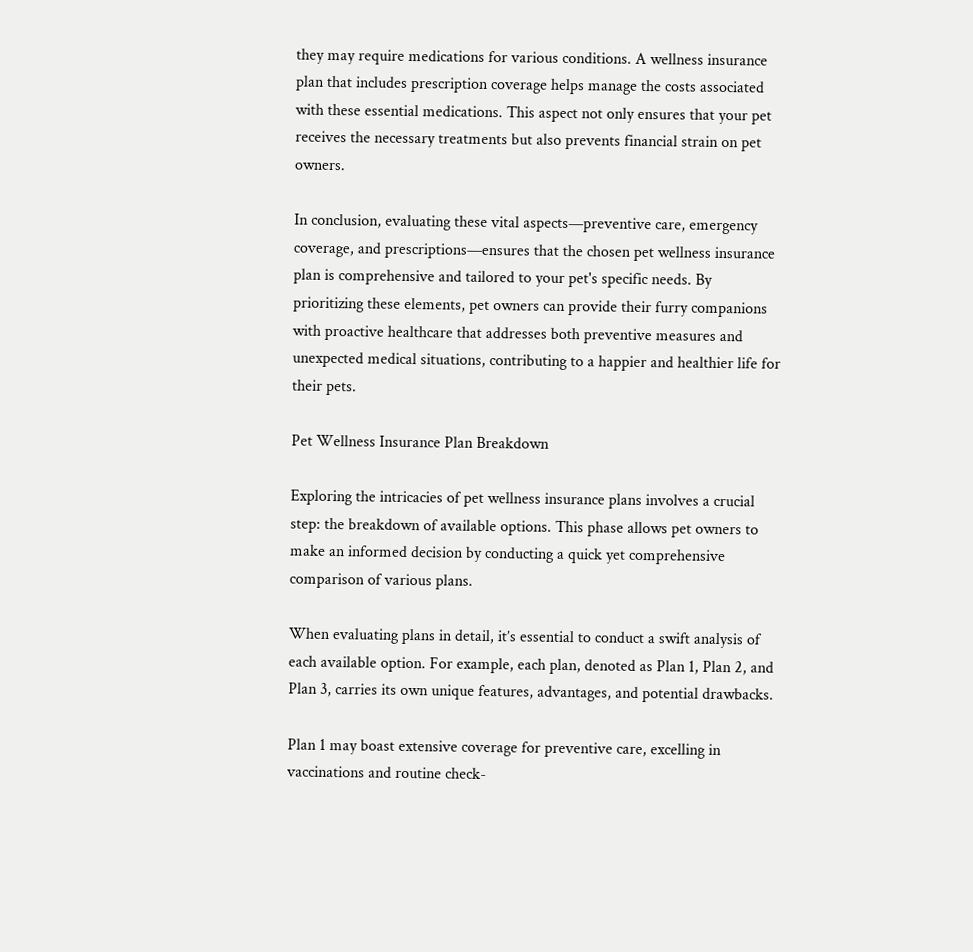they may require medications for various conditions. A wellness insurance plan that includes prescription coverage helps manage the costs associated with these essential medications. This aspect not only ensures that your pet receives the necessary treatments but also prevents financial strain on pet owners.

In conclusion, evaluating these vital aspects—preventive care, emergency coverage, and prescriptions—ensures that the chosen pet wellness insurance plan is comprehensive and tailored to your pet's specific needs. By prioritizing these elements, pet owners can provide their furry companions with proactive healthcare that addresses both preventive measures and unexpected medical situations, contributing to a happier and healthier life for their pets.

Pet Wellness Insurance Plan Breakdown

Exploring the intricacies of pet wellness insurance plans involves a crucial step: the breakdown of available options. This phase allows pet owners to make an informed decision by conducting a quick yet comprehensive comparison of various plans.

When evaluating plans in detail, it’s essential to conduct a swift analysis of each available option. For example, each plan, denoted as Plan 1, Plan 2, and Plan 3, carries its own unique features, advantages, and potential drawbacks.

Plan 1 may boast extensive coverage for preventive care, excelling in vaccinations and routine check-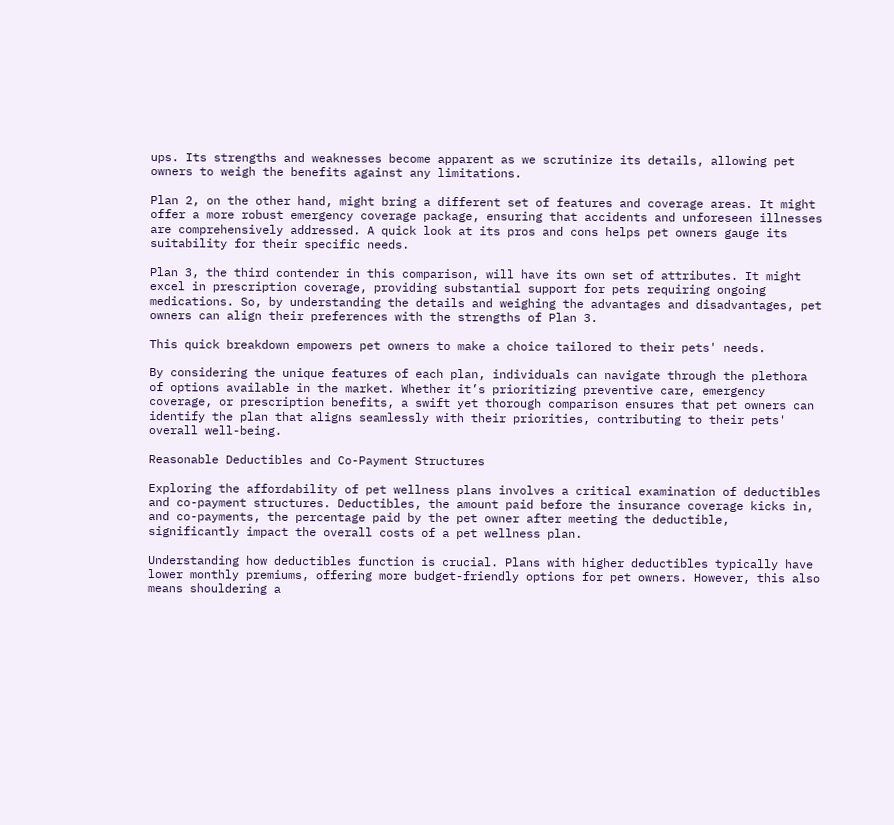ups. Its strengths and weaknesses become apparent as we scrutinize its details, allowing pet owners to weigh the benefits against any limitations.

Plan 2, on the other hand, might bring a different set of features and coverage areas. It might offer a more robust emergency coverage package, ensuring that accidents and unforeseen illnesses are comprehensively addressed. A quick look at its pros and cons helps pet owners gauge its suitability for their specific needs.

Plan 3, the third contender in this comparison, will have its own set of attributes. It might excel in prescription coverage, providing substantial support for pets requiring ongoing medications. So, by understanding the details and weighing the advantages and disadvantages, pet owners can align their preferences with the strengths of Plan 3.

This quick breakdown empowers pet owners to make a choice tailored to their pets' needs.

By considering the unique features of each plan, individuals can navigate through the plethora of options available in the market. Whether it’s prioritizing preventive care, emergency coverage, or prescription benefits, a swift yet thorough comparison ensures that pet owners can identify the plan that aligns seamlessly with their priorities, contributing to their pets' overall well-being.

Reasonable Deductibles and Co-Payment Structures

Exploring the affordability of pet wellness plans involves a critical examination of deductibles and co-payment structures. Deductibles, the amount paid before the insurance coverage kicks in, and co-payments, the percentage paid by the pet owner after meeting the deductible, significantly impact the overall costs of a pet wellness plan.

Understanding how deductibles function is crucial. Plans with higher deductibles typically have lower monthly premiums, offering more budget-friendly options for pet owners. However, this also means shouldering a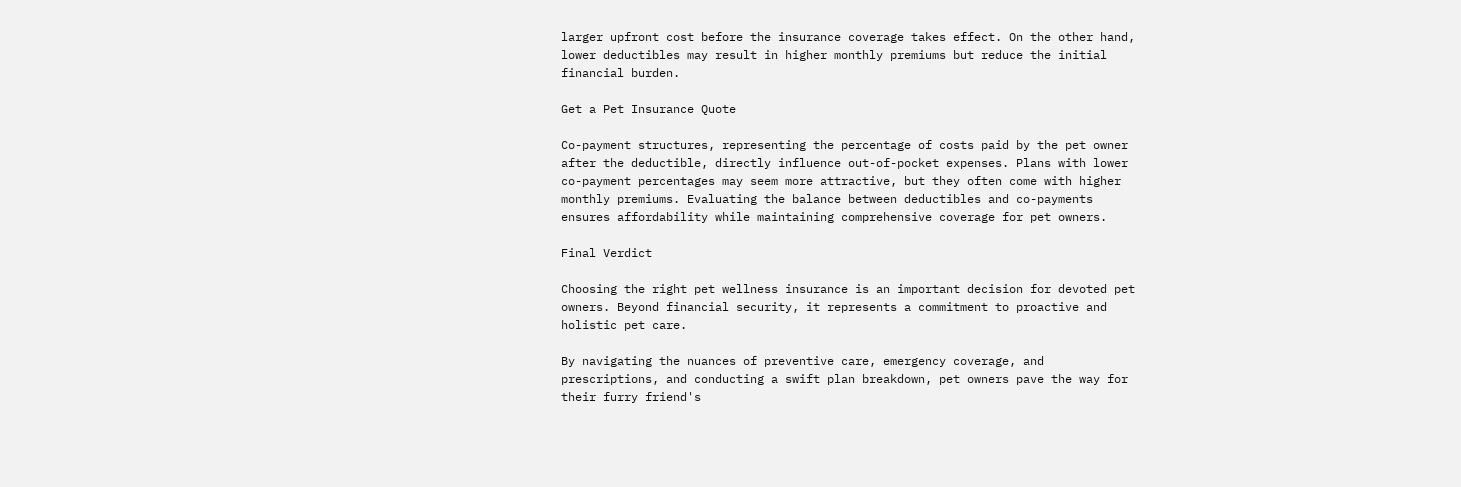larger upfront cost before the insurance coverage takes effect. On the other hand, lower deductibles may result in higher monthly premiums but reduce the initial financial burden.

Get a Pet Insurance Quote

Co-payment structures, representing the percentage of costs paid by the pet owner after the deductible, directly influence out-of-pocket expenses. Plans with lower co-payment percentages may seem more attractive, but they often come with higher monthly premiums. Evaluating the balance between deductibles and co-payments ensures affordability while maintaining comprehensive coverage for pet owners.

Final Verdict

Choosing the right pet wellness insurance is an important decision for devoted pet owners. Beyond financial security, it represents a commitment to proactive and holistic pet care.

By navigating the nuances of preventive care, emergency coverage, and prescriptions, and conducting a swift plan breakdown, pet owners pave the way for their furry friend's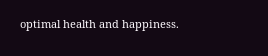optimal health and happiness.